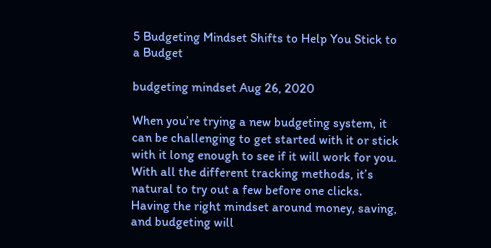5 Budgeting Mindset Shifts to Help You Stick to a Budget

budgeting mindset Aug 26, 2020

When you’re trying a new budgeting system, it can be challenging to get started with it or stick with it long enough to see if it will work for you. With all the different tracking methods, it’s natural to try out a few before one clicks. Having the right mindset around money, saving, and budgeting will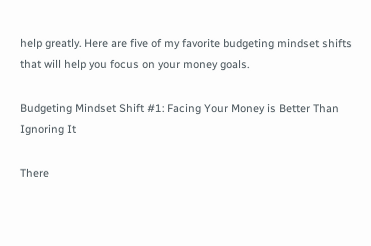help greatly. Here are five of my favorite budgeting mindset shifts that will help you focus on your money goals.

Budgeting Mindset Shift #1: Facing Your Money is Better Than Ignoring It

There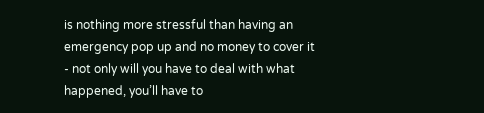is nothing more stressful than having an emergency pop up and no money to cover it - not only will you have to deal with what happened, you’ll have to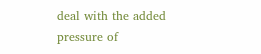deal with the added pressure of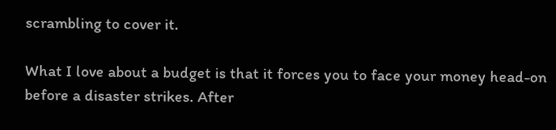scrambling to cover it.

What I love about a budget is that it forces you to face your money head-on before a disaster strikes. After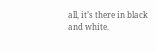all, it’s there in black and white.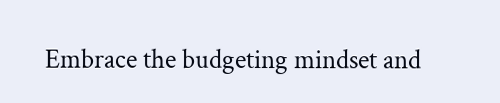Embrace the budgeting mindset and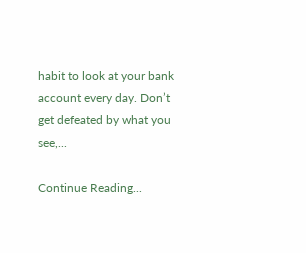habit to look at your bank account every day. Don’t get defeated by what you see,...

Continue Reading...